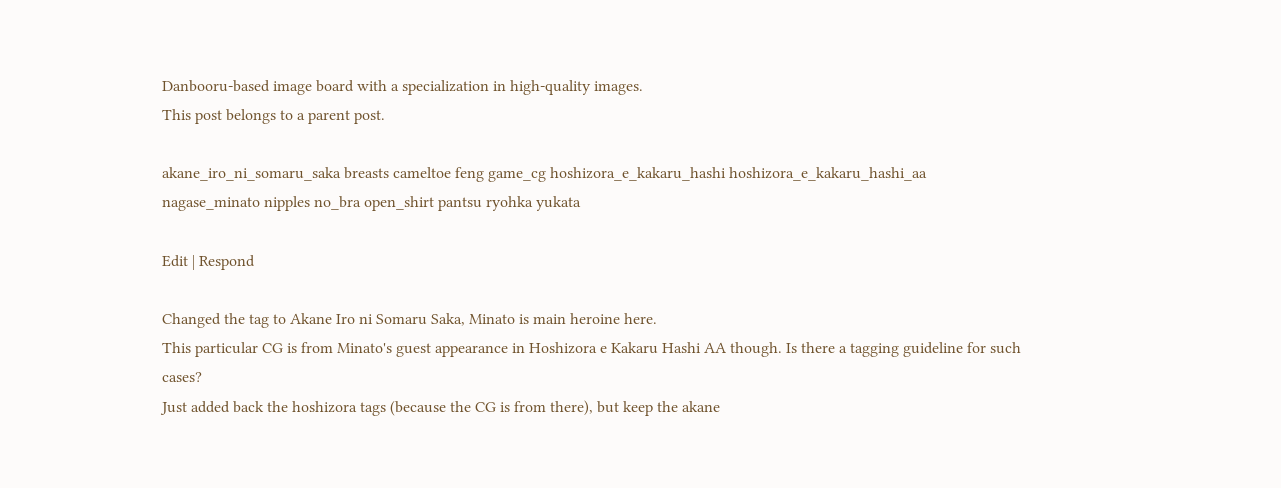Danbooru-based image board with a specialization in high-quality images.
This post belongs to a parent post.

akane_iro_ni_somaru_saka breasts cameltoe feng game_cg hoshizora_e_kakaru_hashi hoshizora_e_kakaru_hashi_aa nagase_minato nipples no_bra open_shirt pantsu ryohka yukata

Edit | Respond

Changed the tag to Akane Iro ni Somaru Saka, Minato is main heroine here.
This particular CG is from Minato's guest appearance in Hoshizora e Kakaru Hashi AA though. Is there a tagging guideline for such cases?
Just added back the hoshizora tags (because the CG is from there), but keep the akane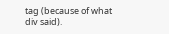tag (because of what div said).